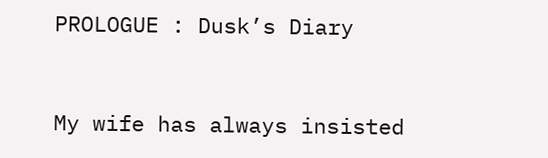PROLOGUE : Dusk’s Diary


My wife has always insisted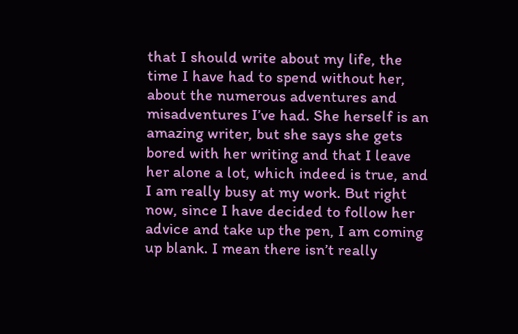that I should write about my life, the time I have had to spend without her, about the numerous adventures and misadventures I’ve had. She herself is an amazing writer, but she says she gets bored with her writing and that I leave her alone a lot, which indeed is true, and I am really busy at my work. But right now, since I have decided to follow her advice and take up the pen, I am coming up blank. I mean there isn’t really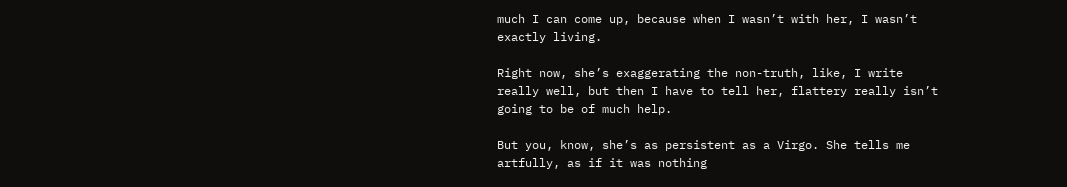much I can come up, because when I wasn’t with her, I wasn’t exactly living.

Right now, she’s exaggerating the non-truth, like, I write really well, but then I have to tell her, flattery really isn’t going to be of much help.

But you, know, she’s as persistent as a Virgo. She tells me artfully, as if it was nothing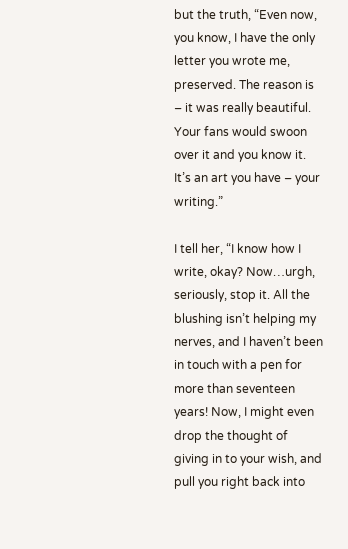but the truth, “Even now, you know, I have the only letter you wrote me, preserved. The reason is – it was really beautiful. Your fans would swoon over it and you know it. It’s an art you have – your writing.”

I tell her, “I know how I write, okay? Now…urgh, seriously, stop it. All the blushing isn’t helping my nerves, and I haven’t been in touch with a pen for more than seventeen years! Now, I might even drop the thought of giving in to your wish, and pull you right back into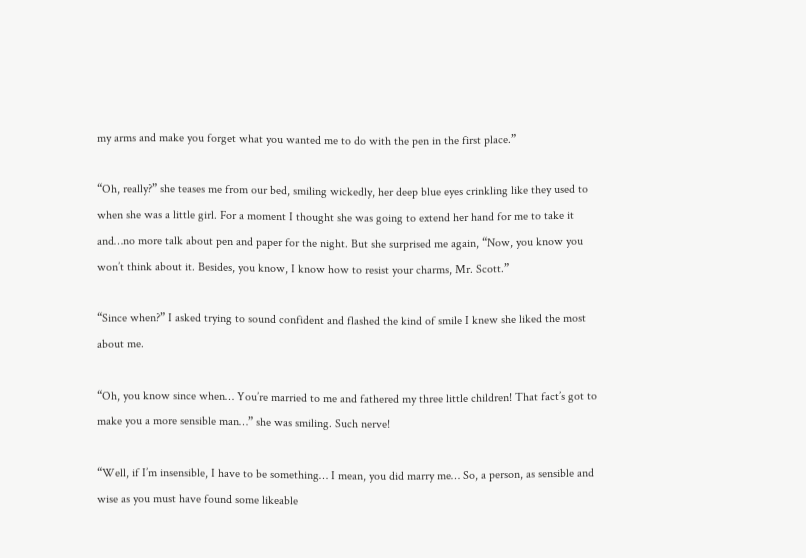my arms and make you forget what you wanted me to do with the pen in the first place.”

“Oh, really?” she teases me from our bed, smiling wickedly, her deep blue eyes crinkling like they used to when she was a little girl. For a moment I thought she was going to extend her hand for me to take it and…no more talk about pen and paper for the night. But she surprised me again, “Now, you know you won’t think about it. Besides, you know, I know how to resist your charms, Mr. Scott.”

“Since when?” I asked trying to sound confident and flashed the kind of smile I knew she liked the most about me.

“Oh, you know since when… You’re married to me and fathered my three little children! That fact’s got to make you a more sensible man…” she was smiling. Such nerve!

“Well, if I’m insensible, I have to be something… I mean, you did marry me… So, a person, as sensible and wise as you must have found some likeable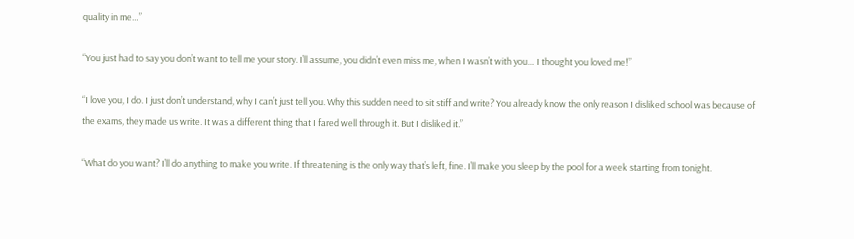quality in me…”

“You just had to say you don’t want to tell me your story. I’ll assume, you didn’t even miss me, when I wasn’t with you… I thought you loved me!”

“I love you, I do. I just don’t understand, why I can’t just tell you. Why this sudden need to sit stiff and write? You already know the only reason I disliked school was because of the exams, they made us write. It was a different thing that I fared well through it. But I disliked it.”

“What do you want? I’ll do anything to make you write. If threatening is the only way that’s left, fine. I’ll make you sleep by the pool for a week starting from tonight.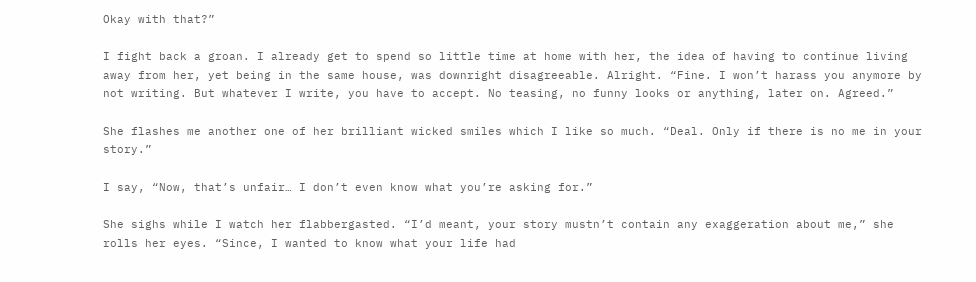Okay with that?”

I fight back a groan. I already get to spend so little time at home with her, the idea of having to continue living away from her, yet being in the same house, was downright disagreeable. Alright. “Fine. I won’t harass you anymore by not writing. But whatever I write, you have to accept. No teasing, no funny looks or anything, later on. Agreed.”

She flashes me another one of her brilliant wicked smiles which I like so much. “Deal. Only if there is no me in your story.”

I say, “Now, that’s unfair… I don’t even know what you’re asking for.”

She sighs while I watch her flabbergasted. “I’d meant, your story mustn’t contain any exaggeration about me,” she rolls her eyes. “Since, I wanted to know what your life had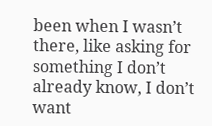been when I wasn’t there, like asking for something I don’t already know, I don’t want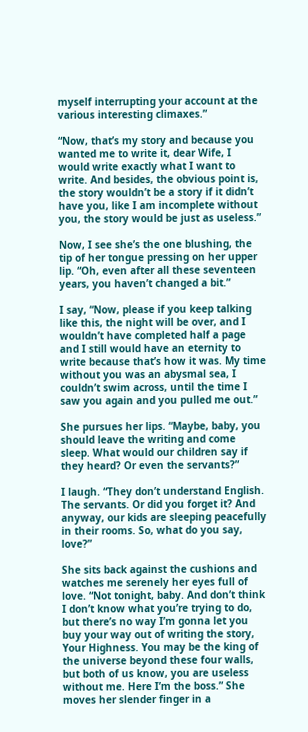myself interrupting your account at the various interesting climaxes.”

“Now, that’s my story and because you wanted me to write it, dear Wife, I would write exactly what I want to write. And besides, the obvious point is, the story wouldn’t be a story if it didn’t have you, like I am incomplete without you, the story would be just as useless.”

Now, I see she’s the one blushing, the tip of her tongue pressing on her upper lip. “Oh, even after all these seventeen years, you haven’t changed a bit.”

I say, “Now, please if you keep talking like this, the night will be over, and I wouldn’t have completed half a page and I still would have an eternity to write because that’s how it was. My time without you was an abysmal sea, I couldn’t swim across, until the time I saw you again and you pulled me out.”

She pursues her lips. “Maybe, baby, you should leave the writing and come sleep. What would our children say if they heard? Or even the servants?”

I laugh. “They don’t understand English. The servants. Or did you forget it? And anyway, our kids are sleeping peacefully in their rooms. So, what do you say, love?”

She sits back against the cushions and watches me serenely her eyes full of love. “Not tonight, baby. And don’t think I don’t know what you’re trying to do, but there’s no way I’m gonna let you buy your way out of writing the story, Your Highness. You may be the king of the universe beyond these four walls, but both of us know, you are useless without me. Here I’m the boss.” She moves her slender finger in a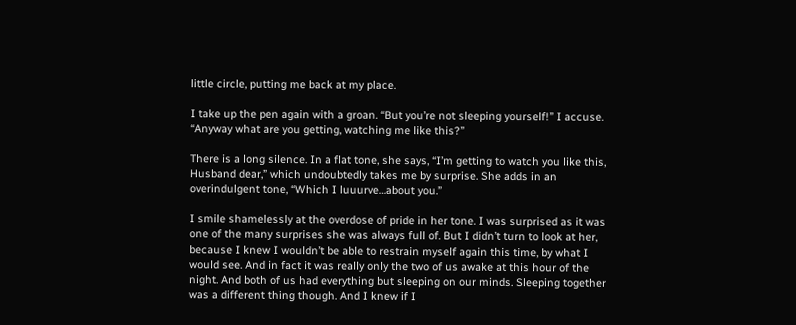little circle, putting me back at my place.

I take up the pen again with a groan. “But you’re not sleeping yourself!” I accuse. “Anyway what are you getting, watching me like this?”

There is a long silence. In a flat tone, she says, “I’m getting to watch you like this, Husband dear,” which undoubtedly takes me by surprise. She adds in an overindulgent tone, “Which I luuurve…about you.”

I smile shamelessly at the overdose of pride in her tone. I was surprised as it was one of the many surprises she was always full of. But I didn’t turn to look at her, because I knew I wouldn’t be able to restrain myself again this time, by what I would see. And in fact it was really only the two of us awake at this hour of the night. And both of us had everything but sleeping on our minds. Sleeping together was a different thing though. And I knew if I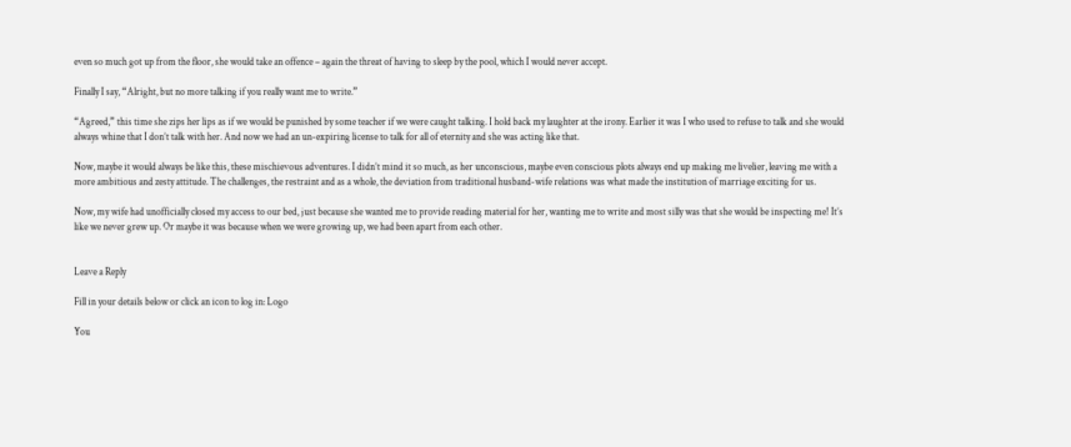even so much got up from the floor, she would take an offence – again the threat of having to sleep by the pool, which I would never accept.

Finally I say, “Alright, but no more talking if you really want me to write.”

“Agreed,” this time she zips her lips as if we would be punished by some teacher if we were caught talking. I hold back my laughter at the irony. Earlier it was I who used to refuse to talk and she would always whine that I don’t talk with her. And now we had an un-expiring license to talk for all of eternity and she was acting like that.

Now, maybe it would always be like this, these mischievous adventures. I didn’t mind it so much, as her unconscious, maybe even conscious plots always end up making me livelier, leaving me with a more ambitious and zesty attitude. The challenges, the restraint and as a whole, the deviation from traditional husband-wife relations was what made the institution of marriage exciting for us.

Now, my wife had unofficially closed my access to our bed, just because she wanted me to provide reading material for her, wanting me to write and most silly was that she would be inspecting me! It’s like we never grew up. Or maybe it was because when we were growing up, we had been apart from each other.


Leave a Reply

Fill in your details below or click an icon to log in: Logo

You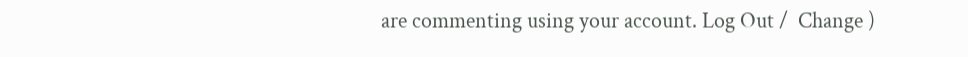are commenting using your account. Log Out /  Change )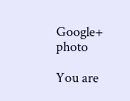Google+ photo

You are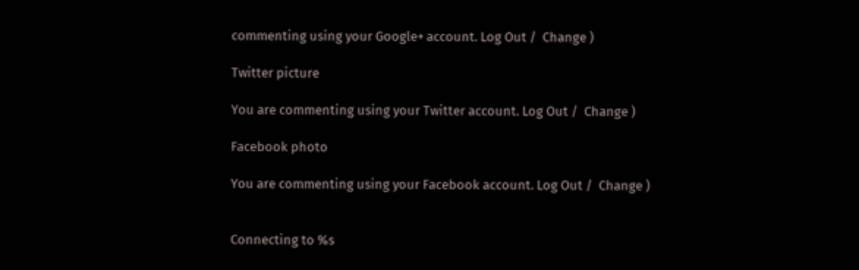commenting using your Google+ account. Log Out /  Change )

Twitter picture

You are commenting using your Twitter account. Log Out /  Change )

Facebook photo

You are commenting using your Facebook account. Log Out /  Change )


Connecting to %s